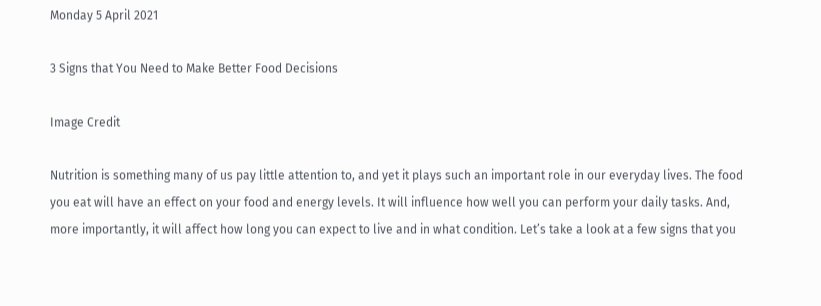Monday 5 April 2021

3 Signs that You Need to Make Better Food Decisions

Image Credit

Nutrition is something many of us pay little attention to, and yet it plays such an important role in our everyday lives. The food you eat will have an effect on your food and energy levels. It will influence how well you can perform your daily tasks. And, more importantly, it will affect how long you can expect to live and in what condition. Let’s take a look at a few signs that you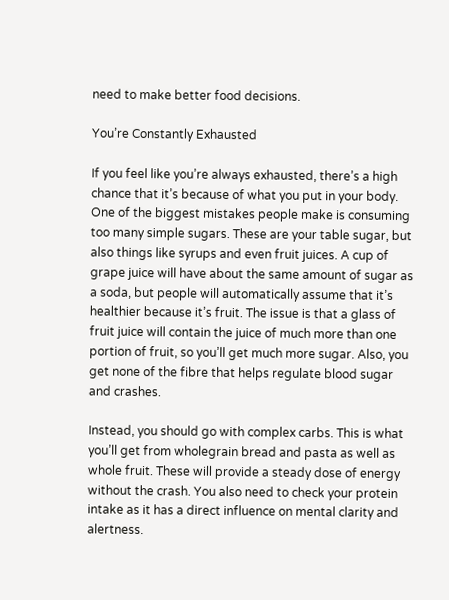need to make better food decisions.

You’re Constantly Exhausted

If you feel like you’re always exhausted, there’s a high chance that it’s because of what you put in your body. One of the biggest mistakes people make is consuming too many simple sugars. These are your table sugar, but also things like syrups and even fruit juices. A cup of grape juice will have about the same amount of sugar as a soda, but people will automatically assume that it’s healthier because it’s fruit. The issue is that a glass of fruit juice will contain the juice of much more than one portion of fruit, so you’ll get much more sugar. Also, you get none of the fibre that helps regulate blood sugar and crashes.

Instead, you should go with complex carbs. This is what you’ll get from wholegrain bread and pasta as well as whole fruit. These will provide a steady dose of energy without the crash. You also need to check your protein intake as it has a direct influence on mental clarity and alertness.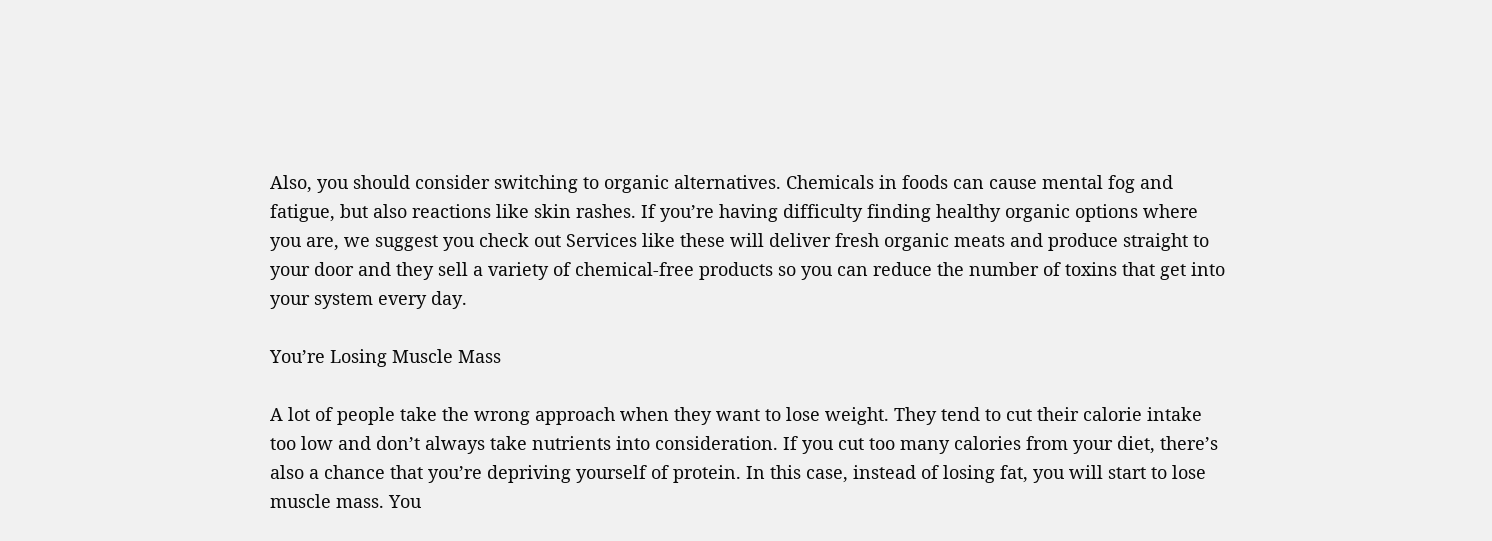Also, you should consider switching to organic alternatives. Chemicals in foods can cause mental fog and fatigue, but also reactions like skin rashes. If you’re having difficulty finding healthy organic options where you are, we suggest you check out Services like these will deliver fresh organic meats and produce straight to your door and they sell a variety of chemical-free products so you can reduce the number of toxins that get into your system every day.

You’re Losing Muscle Mass

A lot of people take the wrong approach when they want to lose weight. They tend to cut their calorie intake too low and don’t always take nutrients into consideration. If you cut too many calories from your diet, there’s also a chance that you’re depriving yourself of protein. In this case, instead of losing fat, you will start to lose muscle mass. You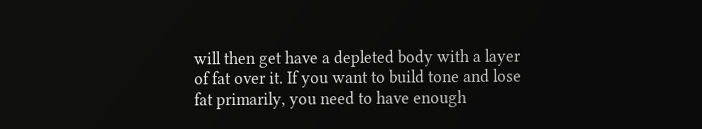will then get have a depleted body with a layer of fat over it. If you want to build tone and lose fat primarily, you need to have enough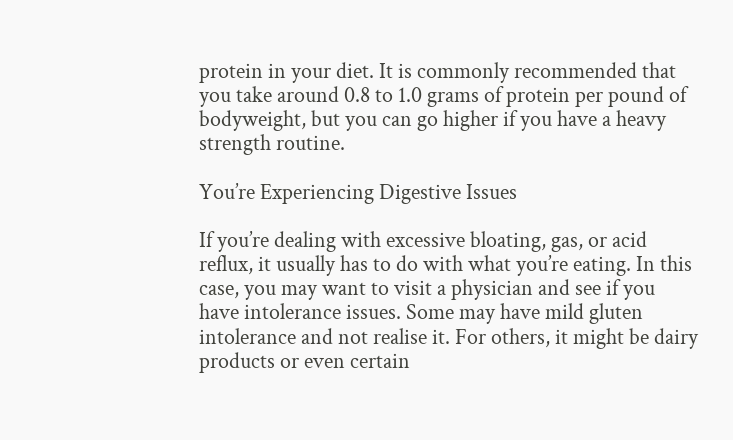protein in your diet. It is commonly recommended that you take around 0.8 to 1.0 grams of protein per pound of bodyweight, but you can go higher if you have a heavy strength routine.

You’re Experiencing Digestive Issues

If you’re dealing with excessive bloating, gas, or acid reflux, it usually has to do with what you’re eating. In this case, you may want to visit a physician and see if you have intolerance issues. Some may have mild gluten intolerance and not realise it. For others, it might be dairy products or even certain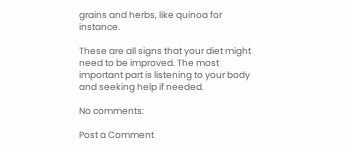grains and herbs, like quinoa for instance.

These are all signs that your diet might need to be improved. The most important part is listening to your body and seeking help if needed.

No comments:

Post a Comment